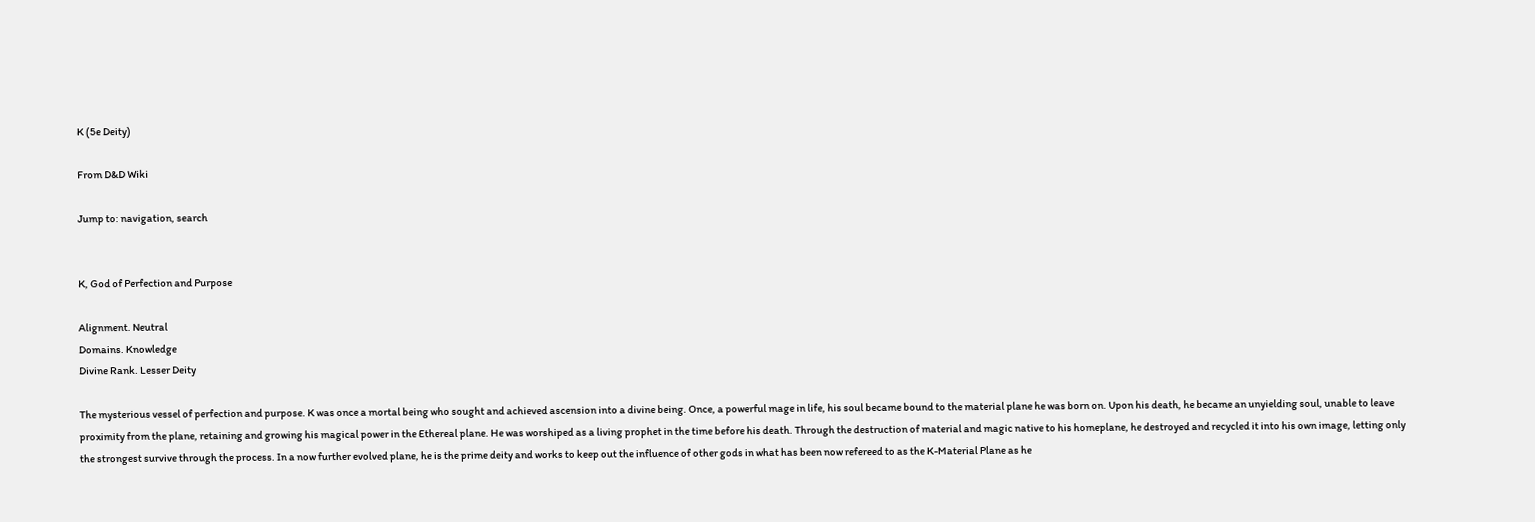K (5e Deity)

From D&D Wiki

Jump to: navigation, search


K, God of Perfection and Purpose

Alignment. Neutral
Domains. Knowledge
Divine Rank. Lesser Deity

The mysterious vessel of perfection and purpose. K was once a mortal being who sought and achieved ascension into a divine being. Once, a powerful mage in life, his soul became bound to the material plane he was born on. Upon his death, he became an unyielding soul, unable to leave proximity from the plane, retaining and growing his magical power in the Ethereal plane. He was worshiped as a living prophet in the time before his death. Through the destruction of material and magic native to his homeplane, he destroyed and recycled it into his own image, letting only the strongest survive through the process. In a now further evolved plane, he is the prime deity and works to keep out the influence of other gods in what has been now refereed to as the K-Material Plane as he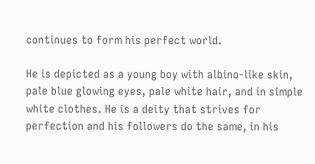continues to form his perfect world.

He is depicted as a young boy with albino-like skin, pale blue glowing eyes, pale white hair, and in simple white clothes. He is a deity that strives for perfection and his followers do the same, in his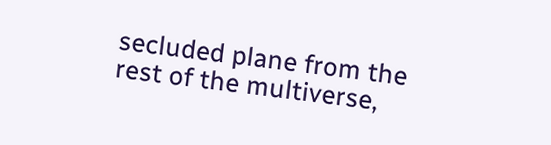secluded plane from the rest of the multiverse,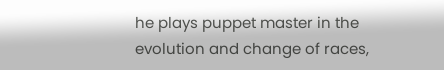he plays puppet master in the evolution and change of races,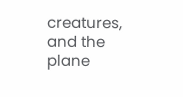creatures, and the plane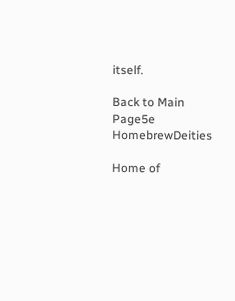itself.

Back to Main Page5e HomebrewDeities

Home of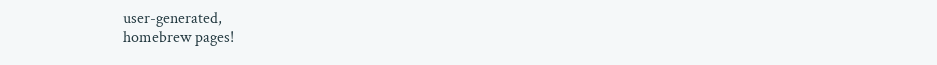user-generated,
homebrew pages!